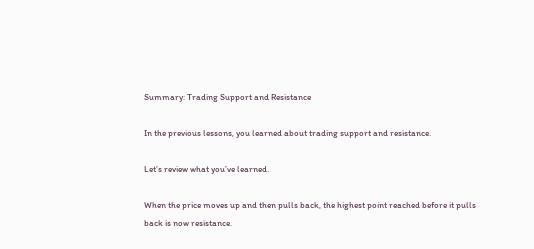Summary: Trading Support and Resistance

In the previous lessons, you learned about trading support and resistance.

Let’s review what you’ve learned.

When the price moves up and then pulls back, the highest point reached before it pulls back is now resistance.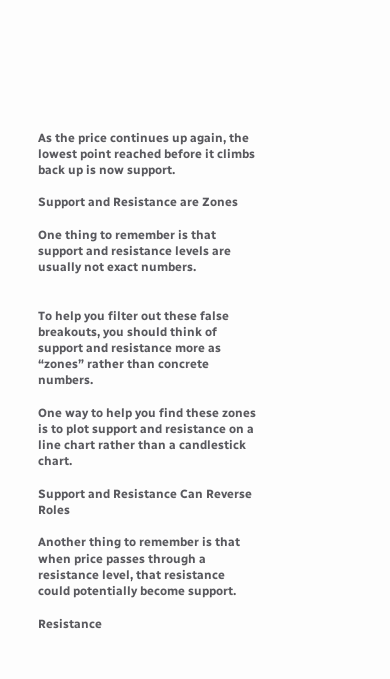As the price continues up again, the lowest point reached before it climbs back up is now support.

Support and Resistance are Zones

One thing to remember is that support and resistance levels are usually not exact numbers.


To help you filter out these false breakouts, you should think of support and resistance more as “zones” rather than concrete numbers.

One way to help you find these zones is to plot support and resistance on a line chart rather than a candlestick chart.

Support and Resistance Can Reverse Roles

Another thing to remember is that when price passes through a resistance level, that resistance could potentially become support.

Resistance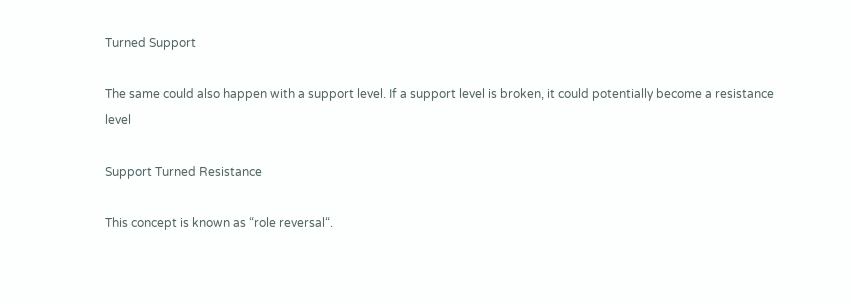Turned Support

The same could also happen with a support level. If a support level is broken, it could potentially become a resistance level

Support Turned Resistance

This concept is known as “role reversal“.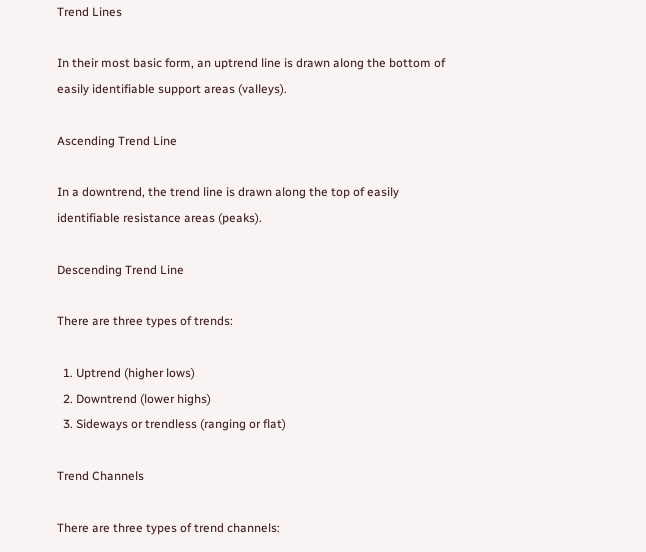Trend Lines

In their most basic form, an uptrend line is drawn along the bottom of easily identifiable support areas (valleys).

Ascending Trend Line

In a downtrend, the trend line is drawn along the top of easily identifiable resistance areas (peaks).

Descending Trend Line

There are three types of trends:

  1. Uptrend (higher lows)
  2. Downtrend (lower highs)
  3. Sideways or trendless (ranging or flat)

Trend Channels

There are three types of trend channels: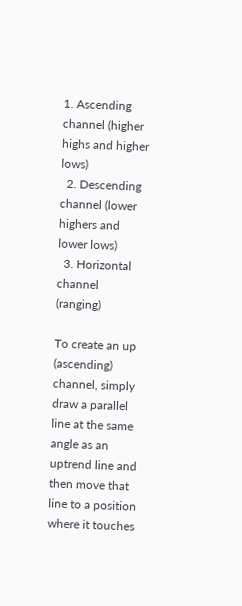1. Ascending channel (higher highs and higher lows)
  2. Descending channel (lower highers and lower lows)
  3. Horizontal channel (ranging)

To create an up (ascending) channel, simply draw a parallel line at the same angle as an uptrend line and then move that line to a position where it touches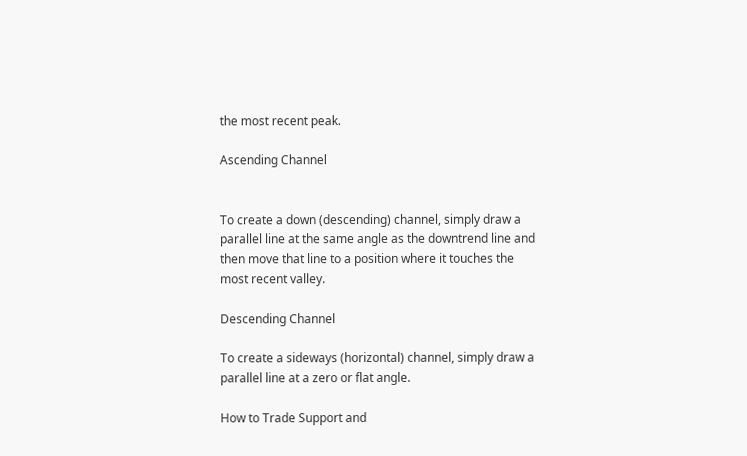the most recent peak.

Ascending Channel


To create a down (descending) channel, simply draw a parallel line at the same angle as the downtrend line and then move that line to a position where it touches the most recent valley.

Descending Channel

To create a sideways (horizontal) channel, simply draw a parallel line at a zero or flat angle.

How to Trade Support and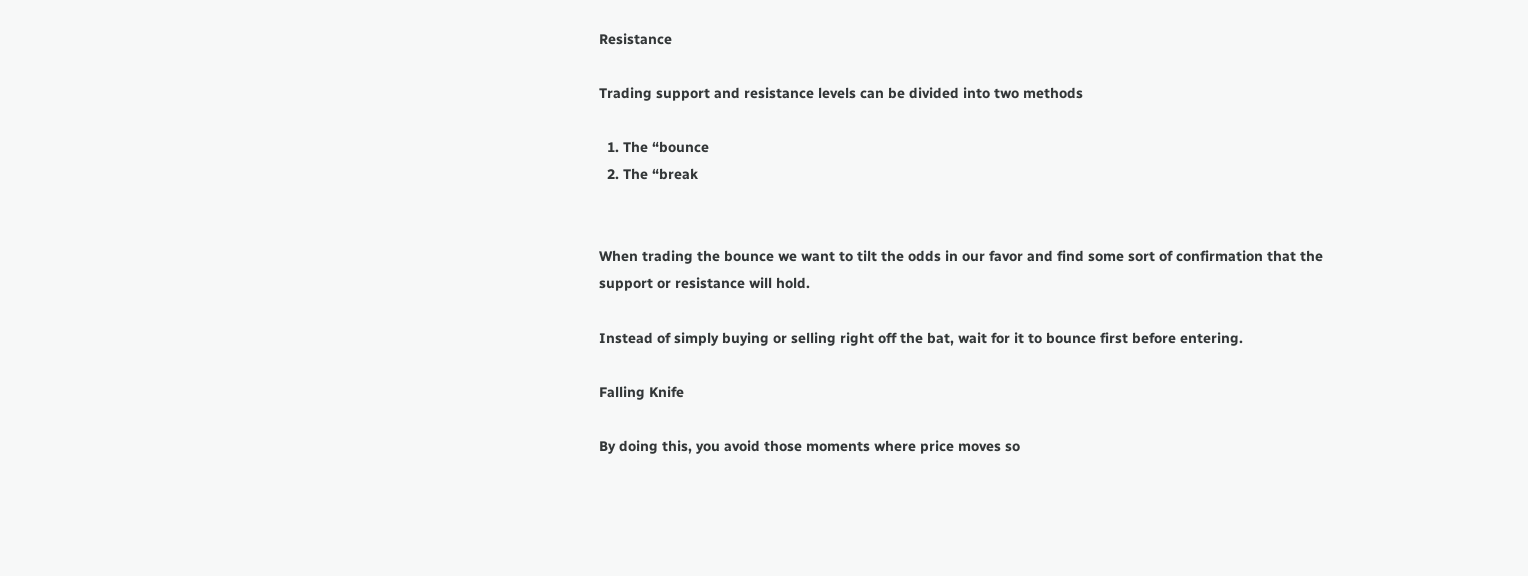Resistance

Trading support and resistance levels can be divided into two methods

  1. The “bounce
  2. The “break


When trading the bounce we want to tilt the odds in our favor and find some sort of confirmation that the support or resistance will hold.

Instead of simply buying or selling right off the bat, wait for it to bounce first before entering.

Falling Knife

By doing this, you avoid those moments where price moves so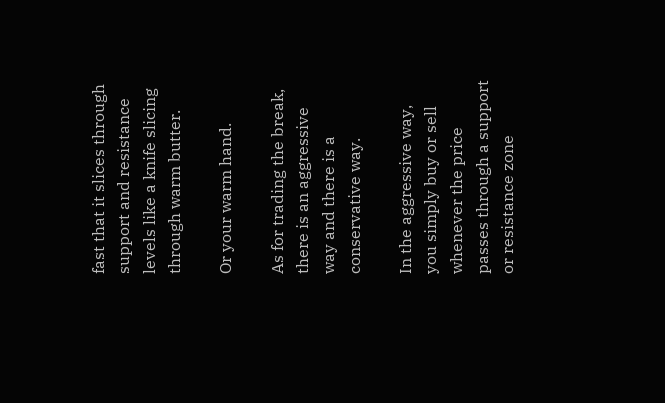fast that it slices through support and resistance levels like a knife slicing through warm butter.

Or your warm hand.

As for trading the break, there is an aggressive way and there is a conservative way.

In the aggressive way, you simply buy or sell whenever the price passes through a support or resistance zone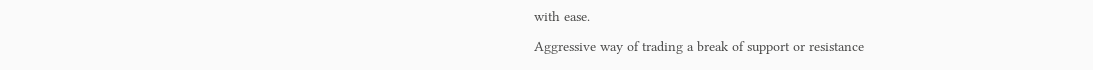with ease.

Aggressive way of trading a break of support or resistance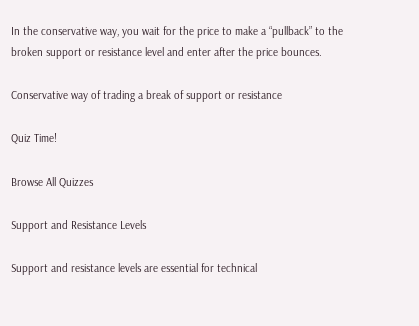In the conservative way, you wait for the price to make a “pullback” to the broken support or resistance level and enter after the price bounces.

Conservative way of trading a break of support or resistance

Quiz Time!

Browse All Quizzes

Support and Resistance Levels

Support and resistance levels are essential for technical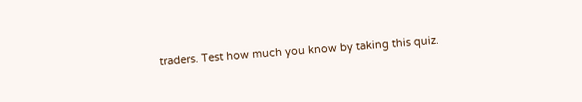traders. Test how much you know by taking this quiz.